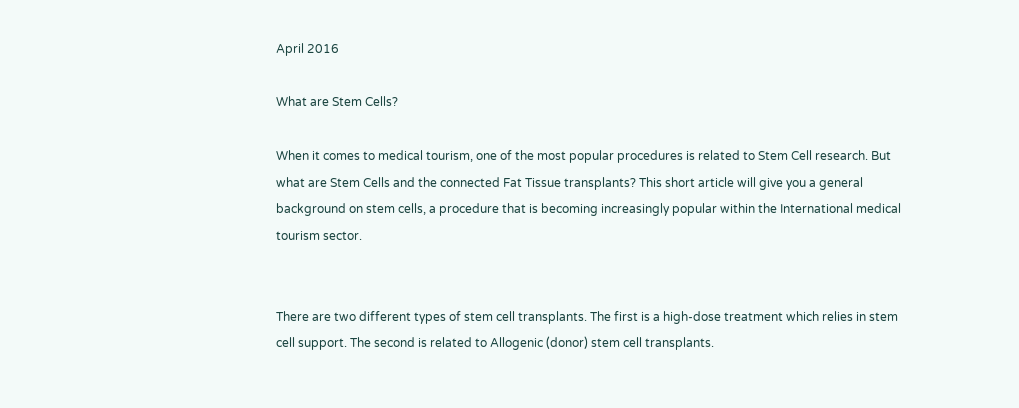April 2016

What are Stem Cells?

When it comes to medical tourism, one of the most popular procedures is related to Stem Cell research. But what are Stem Cells and the connected Fat Tissue transplants? This short article will give you a general background on stem cells, a procedure that is becoming increasingly popular within the International medical tourism sector.


There are two different types of stem cell transplants. The first is a high-dose treatment which relies in stem cell support. The second is related to Allogenic (donor) stem cell transplants.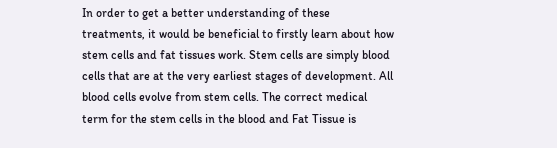In order to get a better understanding of these treatments, it would be beneficial to firstly learn about how stem cells and fat tissues work. Stem cells are simply blood cells that are at the very earliest stages of development. All blood cells evolve from stem cells. The correct medical term for the stem cells in the blood and Fat Tissue is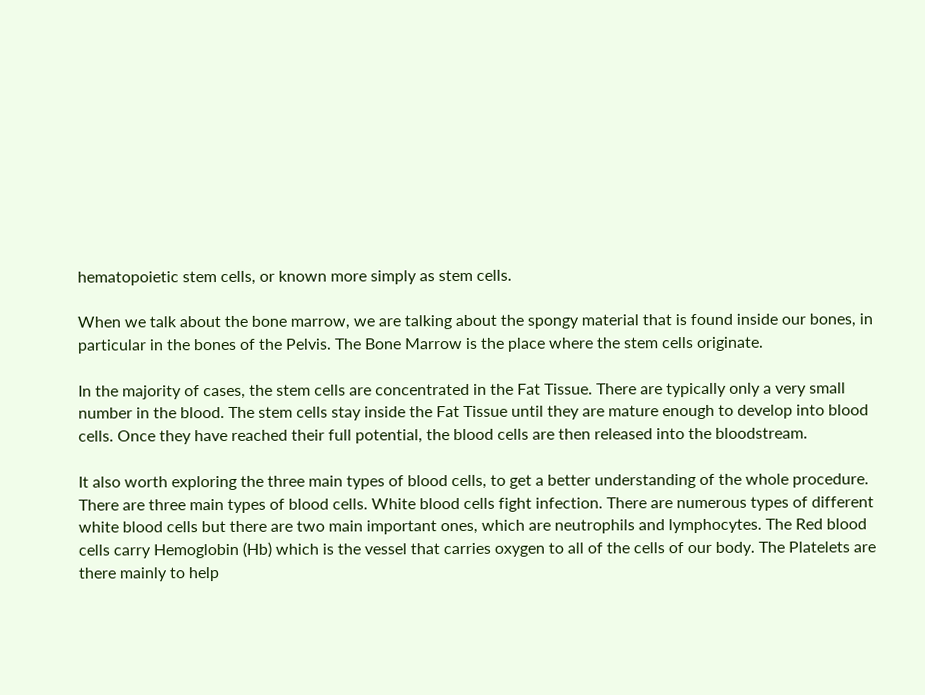hematopoietic stem cells, or known more simply as stem cells.

When we talk about the bone marrow, we are talking about the spongy material that is found inside our bones, in particular in the bones of the Pelvis. The Bone Marrow is the place where the stem cells originate.

In the majority of cases, the stem cells are concentrated in the Fat Tissue. There are typically only a very small number in the blood. The stem cells stay inside the Fat Tissue until they are mature enough to develop into blood cells. Once they have reached their full potential, the blood cells are then released into the bloodstream.

It also worth exploring the three main types of blood cells, to get a better understanding of the whole procedure. There are three main types of blood cells. White blood cells fight infection. There are numerous types of different white blood cells but there are two main important ones, which are neutrophils and lymphocytes. The Red blood cells carry Hemoglobin (Hb) which is the vessel that carries oxygen to all of the cells of our body. The Platelets are there mainly to help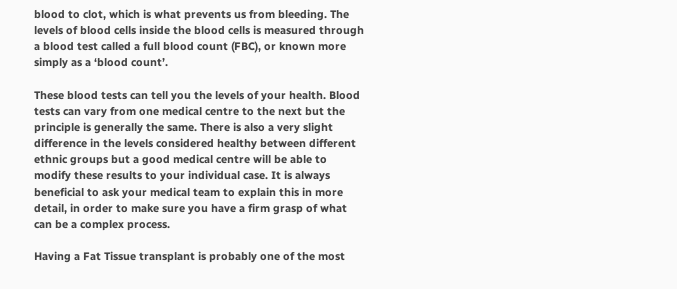blood to clot, which is what prevents us from bleeding. The levels of blood cells inside the blood cells is measured through a blood test called a full blood count (FBC), or known more simply as a ‘blood count’.

These blood tests can tell you the levels of your health. Blood tests can vary from one medical centre to the next but the principle is generally the same. There is also a very slight difference in the levels considered healthy between different ethnic groups but a good medical centre will be able to modify these results to your individual case. It is always beneficial to ask your medical team to explain this in more detail, in order to make sure you have a firm grasp of what can be a complex process.

Having a Fat Tissue transplant is probably one of the most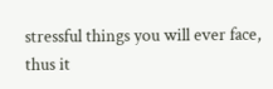stressful things you will ever face, thus it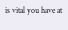is vital you have at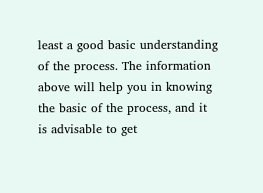least a good basic understanding of the process. The information above will help you in knowing the basic of the process, and it is advisable to get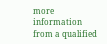more information from a qualified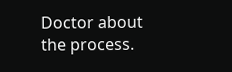Doctor about the process.